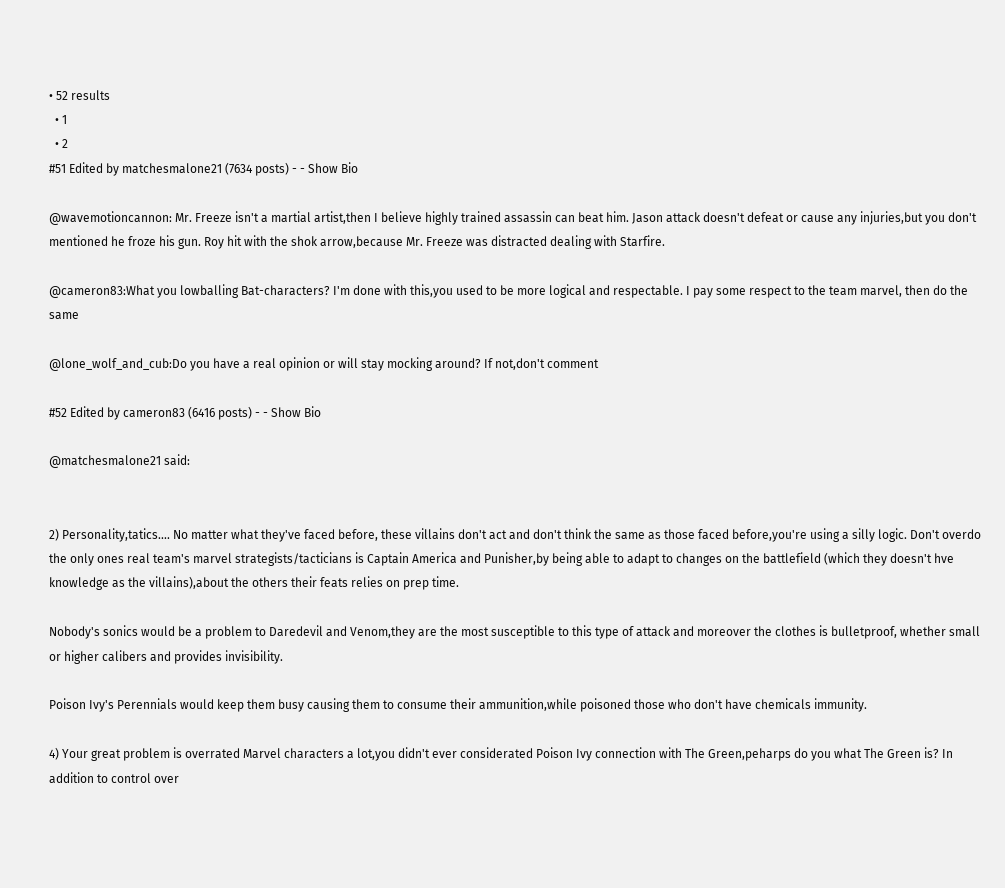• 52 results
  • 1
  • 2
#51 Edited by matchesmalone21 (7634 posts) - - Show Bio

@wavemotioncannon: Mr. Freeze isn't a martial artist,then I believe highly trained assassin can beat him. Jason attack doesn't defeat or cause any injuries,but you don't mentioned he froze his gun. Roy hit with the shok arrow,because Mr. Freeze was distracted dealing with Starfire.

@cameron83:What you lowballing Bat-characters? I'm done with this,you used to be more logical and respectable. I pay some respect to the team marvel, then do the same

@lone_wolf_and_cub:Do you have a real opinion or will stay mocking around? If not,don't comment

#52 Edited by cameron83 (6416 posts) - - Show Bio

@matchesmalone21 said:


2) Personality,tatics.... No matter what they've faced before, these villains don't act and don't think the same as those faced before,you're using a silly logic. Don't overdo the only ones real team's marvel strategists/tacticians is Captain America and Punisher,by being able to adapt to changes on the battlefield (which they doesn't hve knowledge as the villains),about the others their feats relies on prep time.

Nobody's sonics would be a problem to Daredevil and Venom,they are the most susceptible to this type of attack and moreover the clothes is bulletproof, whether small or higher calibers and provides invisibility.

Poison Ivy's Perennials would keep them busy causing them to consume their ammunition,while poisoned those who don't have chemicals immunity.

4) Your great problem is overrated Marvel characters a lot,you didn't ever considerated Poison Ivy connection with The Green,peharps do you what The Green is? In addition to control over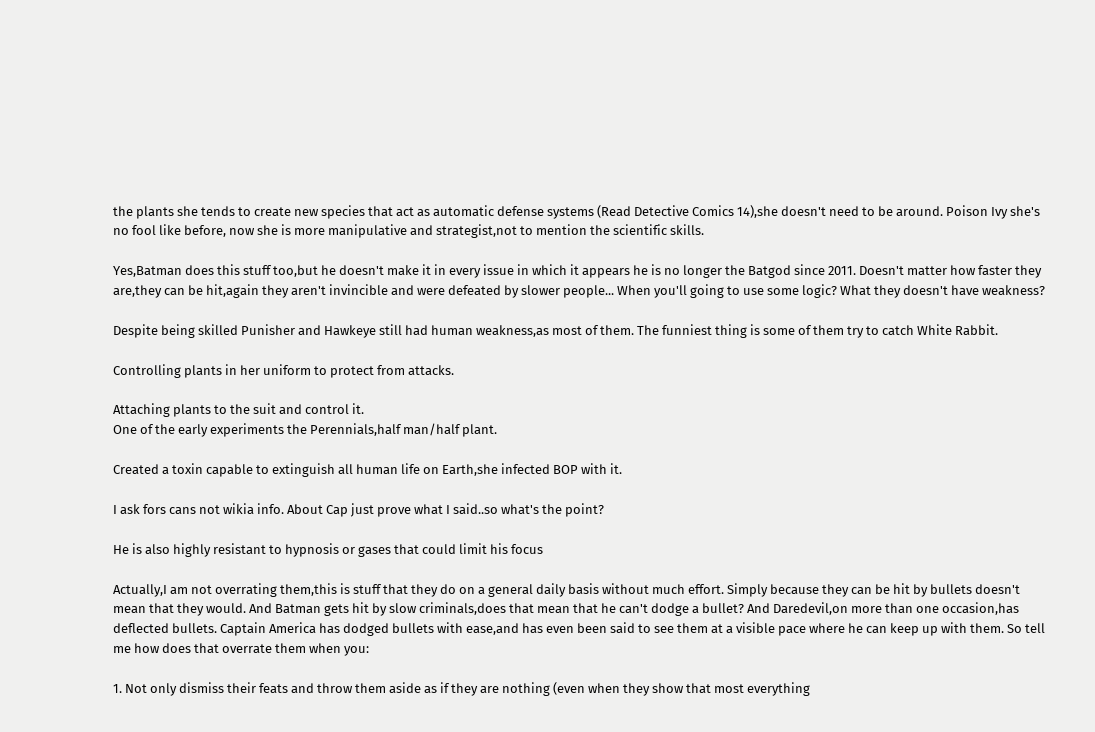the plants she tends to create new species that act as automatic defense systems (Read Detective Comics 14),she doesn't need to be around. Poison Ivy she's no fool like before, now she is more manipulative and strategist,not to mention the scientific skills.

Yes,Batman does this stuff too,but he doesn't make it in every issue in which it appears he is no longer the Batgod since 2011. Doesn't matter how faster they are,they can be hit,again they aren't invincible and were defeated by slower people... When you'll going to use some logic? What they doesn't have weakness?

Despite being skilled Punisher and Hawkeye still had human weakness,as most of them. The funniest thing is some of them try to catch White Rabbit.

Controlling plants in her uniform to protect from attacks.

Attaching plants to the suit and control it.
One of the early experiments the Perennials,half man/half plant.

Created a toxin capable to extinguish all human life on Earth,she infected BOP with it.

I ask fors cans not wikia info. About Cap just prove what I said..so what's the point?

He is also highly resistant to hypnosis or gases that could limit his focus

Actually,I am not overrating them,this is stuff that they do on a general daily basis without much effort. Simply because they can be hit by bullets doesn't mean that they would. And Batman gets hit by slow criminals,does that mean that he can't dodge a bullet? And Daredevil,on more than one occasion,has deflected bullets. Captain America has dodged bullets with ease,and has even been said to see them at a visible pace where he can keep up with them. So tell me how does that overrate them when you:

1. Not only dismiss their feats and throw them aside as if they are nothing (even when they show that most everything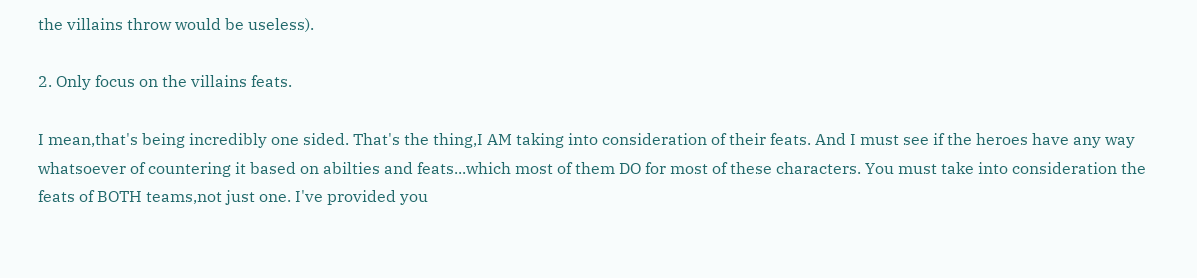the villains throw would be useless).

2. Only focus on the villains feats.

I mean,that's being incredibly one sided. That's the thing,I AM taking into consideration of their feats. And I must see if the heroes have any way whatsoever of countering it based on abilties and feats...which most of them DO for most of these characters. You must take into consideration the feats of BOTH teams,not just one. I've provided you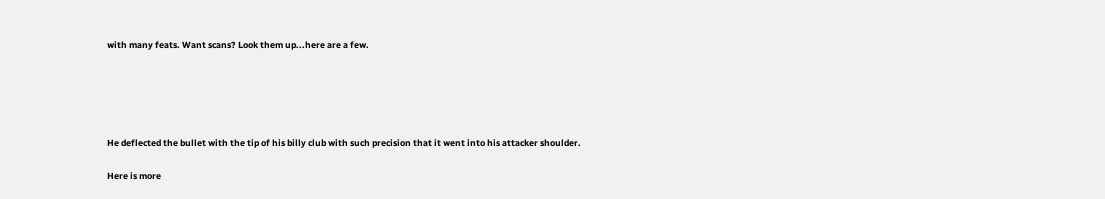with many feats. Want scans? Look them up...here are a few.





He deflected the bullet with the tip of his billy club with such precision that it went into his attacker shoulder.

Here is more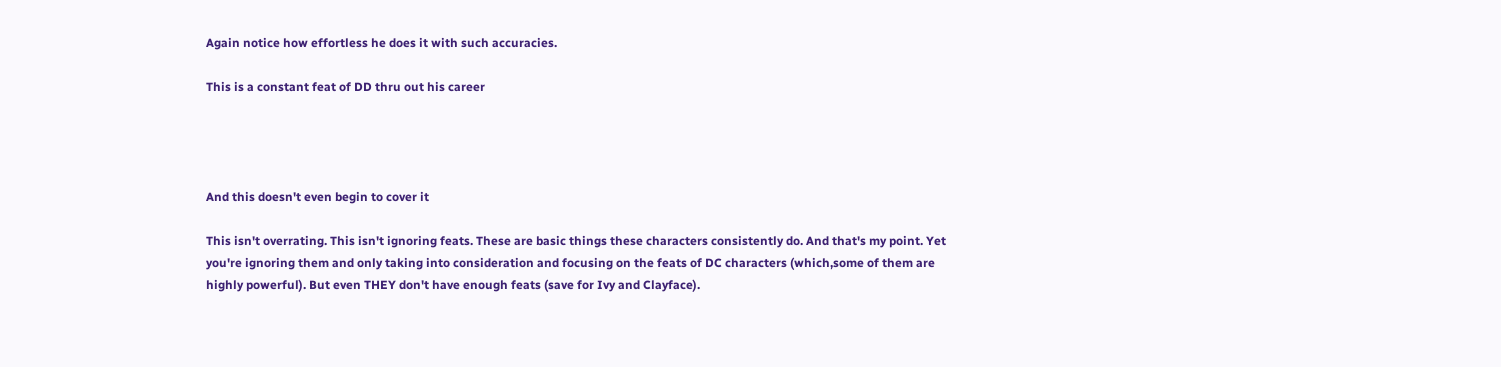Again notice how effortless he does it with such accuracies.

This is a constant feat of DD thru out his career




And this doesn't even begin to cover it

This isn't overrating. This isn't ignoring feats. These are basic things these characters consistently do. And that's my point. Yet you're ignoring them and only taking into consideration and focusing on the feats of DC characters (which,some of them are highly powerful). But even THEY don't have enough feats (save for Ivy and Clayface).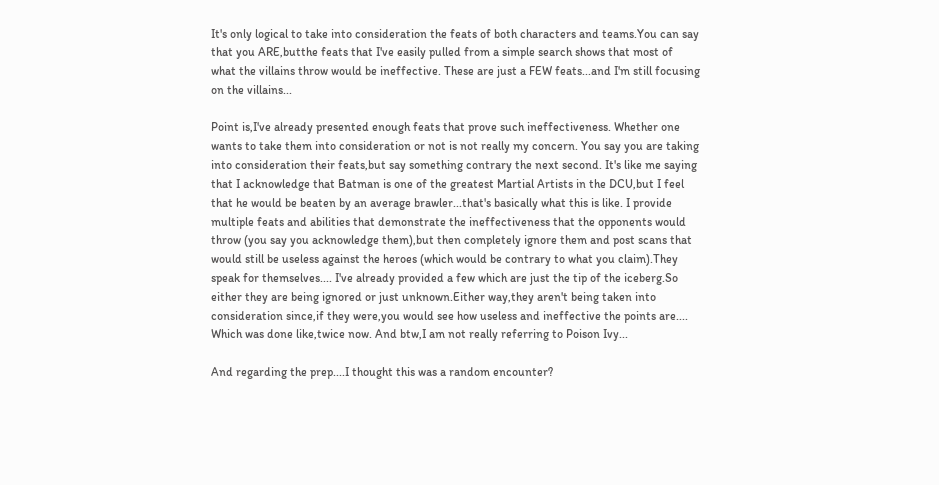It's only logical to take into consideration the feats of both characters and teams.You can say that you ARE,butthe feats that I've easily pulled from a simple search shows that most of what the villains throw would be ineffective. These are just a FEW feats...and I'm still focusing on the villains...

Point is,I've already presented enough feats that prove such ineffectiveness. Whether one wants to take them into consideration or not is not really my concern. You say you are taking into consideration their feats,but say something contrary the next second. It's like me saying that I acknowledge that Batman is one of the greatest Martial Artists in the DCU,but I feel that he would be beaten by an average brawler...that's basically what this is like. I provide multiple feats and abilities that demonstrate the ineffectiveness that the opponents would throw (you say you acknowledge them),but then completely ignore them and post scans that would still be useless against the heroes (which would be contrary to what you claim).They speak for themselves.... I've already provided a few which are just the tip of the iceberg.So either they are being ignored or just unknown.Either way,they aren't being taken into consideration since,if they were,you would see how useless and ineffective the points are.... Which was done like,twice now. And btw,I am not really referring to Poison Ivy...

And regarding the prep....I thought this was a random encounter?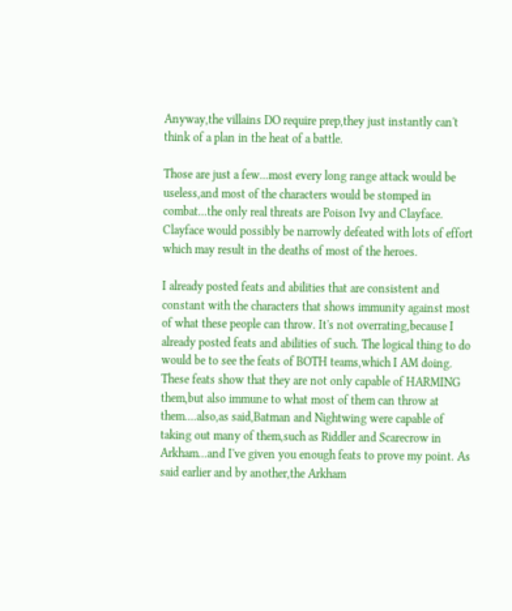Anyway,the villains DO require prep,they just instantly can't think of a plan in the heat of a battle.

Those are just a few...most every long range attack would be useless,and most of the characters would be stomped in combat...the only real threats are Poison Ivy and Clayface. Clayface would possibly be narrowly defeated with lots of effort which may result in the deaths of most of the heroes.

I already posted feats and abilities that are consistent and constant with the characters that shows immunity against most of what these people can throw. It's not overrating,because I already posted feats and abilities of such. The logical thing to do would be to see the feats of BOTH teams,which I AM doing. These feats show that they are not only capable of HARMING them,but also immune to what most of them can throw at them....also,as said,Batman and Nightwing were capable of taking out many of them,such as Riddler and Scarecrow in Arkham...and I've given you enough feats to prove my point. As said earlier and by another,the Arkham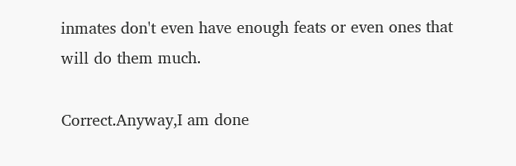inmates don't even have enough feats or even ones that will do them much.

Correct.Anyway,I am done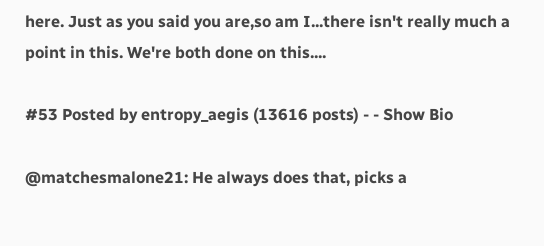here. Just as you said you are,so am I...there isn't really much a point in this. We're both done on this....

#53 Posted by entropy_aegis (13616 posts) - - Show Bio

@matchesmalone21: He always does that, picks a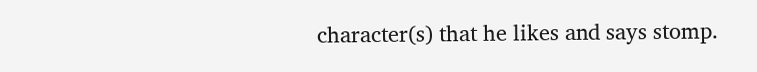character(s) that he likes and says stomp.